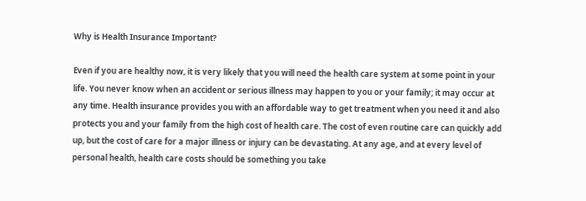Why is Health Insurance Important?

Even if you are healthy now, it is very likely that you will need the health care system at some point in your life. You never know when an accident or serious illness may happen to you or your family; it may occur at any time. Health insurance provides you with an affordable way to get treatment when you need it and also protects you and your family from the high cost of health care. The cost of even routine care can quickly add up, but the cost of care for a major illness or injury can be devastating. At any age, and at every level of personal health, health care costs should be something you take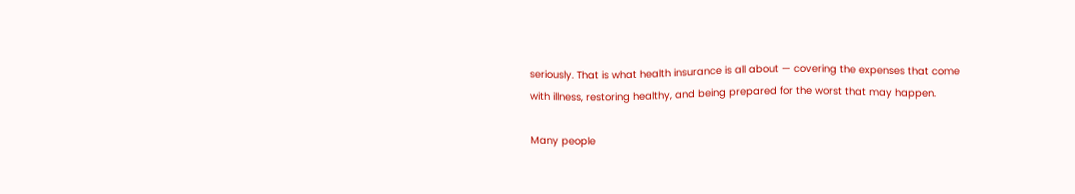seriously. That is what health insurance is all about — covering the expenses that come with illness, restoring healthy, and being prepared for the worst that may happen.

Many people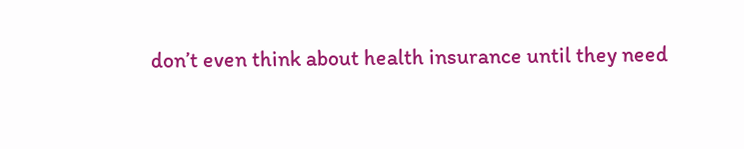don’t even think about health insurance until they need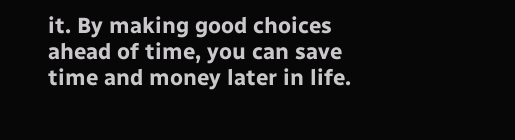it. By making good choices ahead of time, you can save time and money later in life.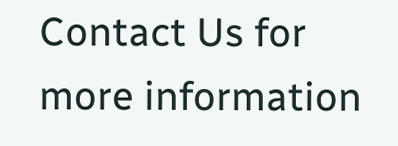Contact Us for more information